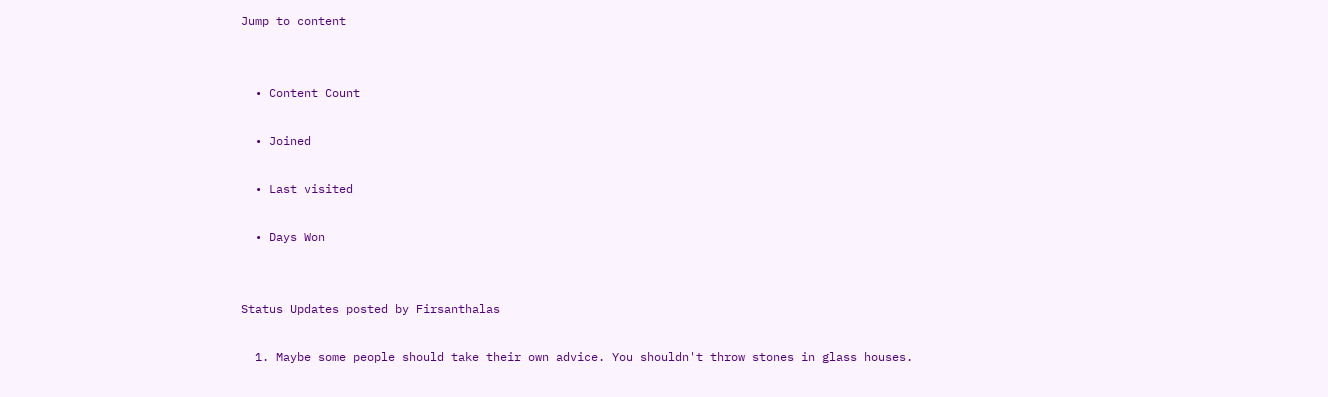Jump to content


  • Content Count

  • Joined

  • Last visited

  • Days Won


Status Updates posted by Firsanthalas

  1. Maybe some people should take their own advice. You shouldn't throw stones in glass houses.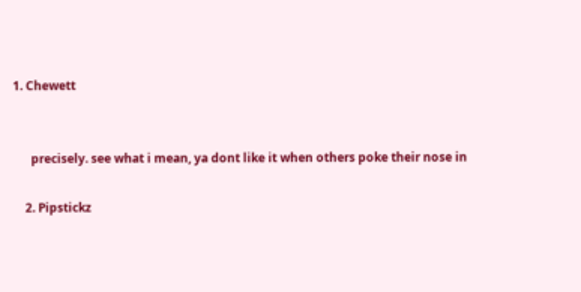1. Chewett


      precisely. see what i mean, ya dont like it when others poke their nose in

    2. Pipstickz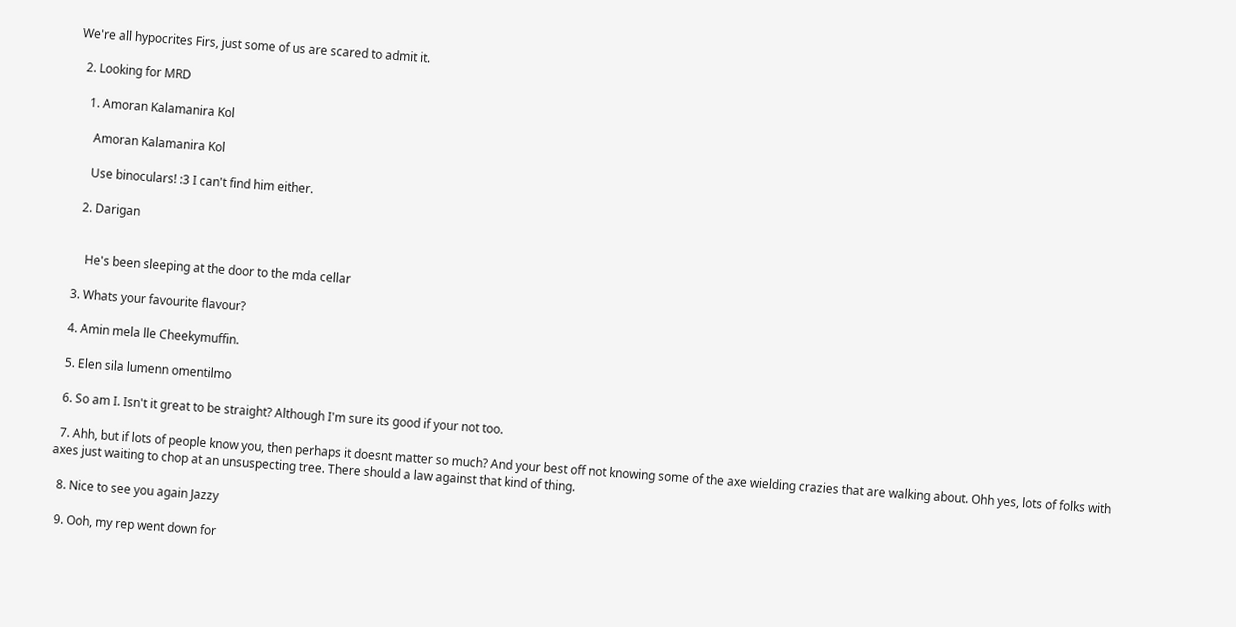We're all hypocrites Firs, just some of us are scared to admit it.

  2. Looking for MRD

    1. Amoran Kalamanira Kol

      Amoran Kalamanira Kol

      Use binoculars! :3 I can't find him either.

    2. Darigan


      He's been sleeping at the door to the mda cellar

  3. Whats your favourite flavour?

  4. Amin mela lle Cheekymuffin.

  5. Elen sila lumenn omentilmo

  6. So am I. Isn't it great to be straight? Although I'm sure its good if your not too.

  7. Ahh, but if lots of people know you, then perhaps it doesnt matter so much? And your best off not knowing some of the axe wielding crazies that are walking about. Ohh yes, lots of folks with axes just waiting to chop at an unsuspecting tree. There should a law against that kind of thing.

  8. Nice to see you again Jazzy

  9. Ooh, my rep went down for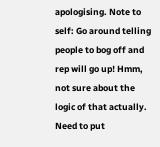apologising. Note to self: Go around telling people to bog off and rep will go up! Hmm, not sure about the logic of that actually. Need to put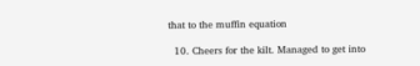that to the muffin equation

  10. Cheers for the kilt. Managed to get into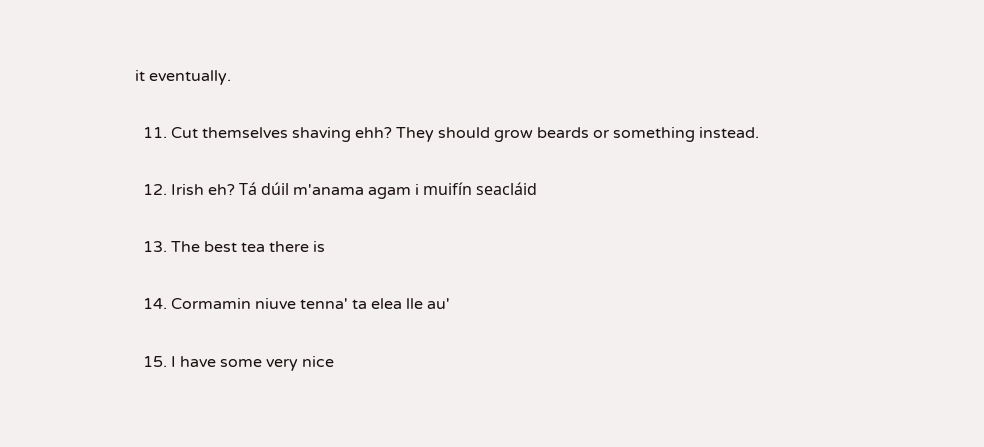it eventually.

  11. Cut themselves shaving ehh? They should grow beards or something instead.

  12. Irish eh? Tá dúil m'anama agam i muifín seacláid

  13. The best tea there is

  14. Cormamin niuve tenna' ta elea lle au'

  15. I have some very nice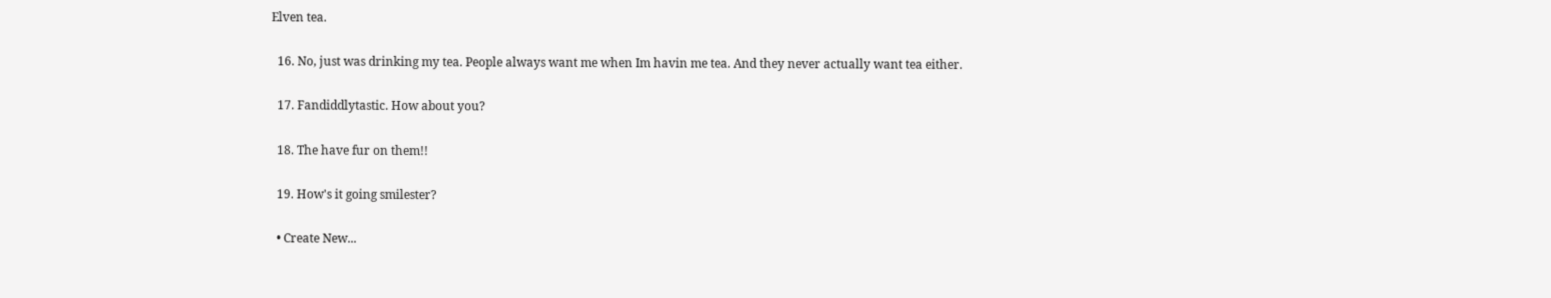Elven tea.

  16. No, just was drinking my tea. People always want me when Im havin me tea. And they never actually want tea either.

  17. Fandiddlytastic. How about you?

  18. The have fur on them!!

  19. How's it going smilester?

  • Create New...